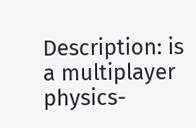Description: is a multiplayer physics-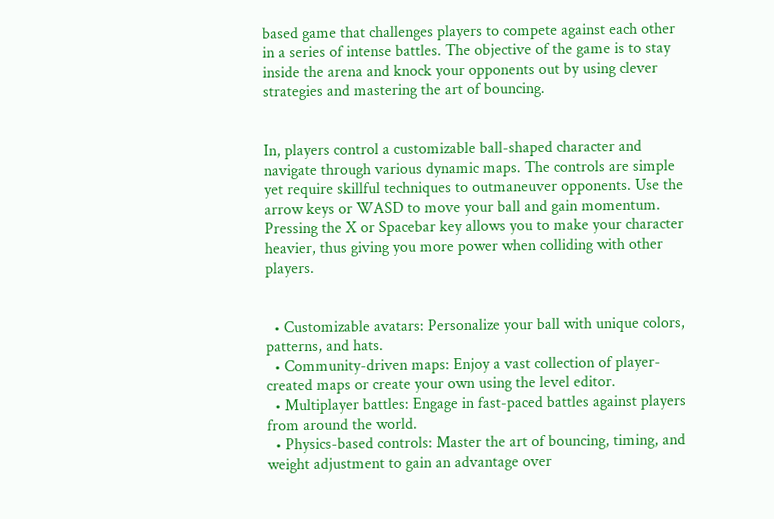based game that challenges players to compete against each other in a series of intense battles. The objective of the game is to stay inside the arena and knock your opponents out by using clever strategies and mastering the art of bouncing.


In, players control a customizable ball-shaped character and navigate through various dynamic maps. The controls are simple yet require skillful techniques to outmaneuver opponents. Use the arrow keys or WASD to move your ball and gain momentum. Pressing the X or Spacebar key allows you to make your character heavier, thus giving you more power when colliding with other players.


  • Customizable avatars: Personalize your ball with unique colors, patterns, and hats.
  • Community-driven maps: Enjoy a vast collection of player-created maps or create your own using the level editor.
  • Multiplayer battles: Engage in fast-paced battles against players from around the world.
  • Physics-based controls: Master the art of bouncing, timing, and weight adjustment to gain an advantage over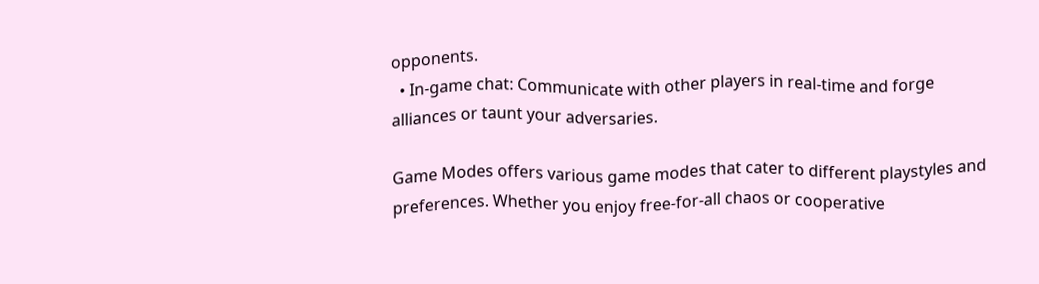opponents.
  • In-game chat: Communicate with other players in real-time and forge alliances or taunt your adversaries.

Game Modes offers various game modes that cater to different playstyles and preferences. Whether you enjoy free-for-all chaos or cooperative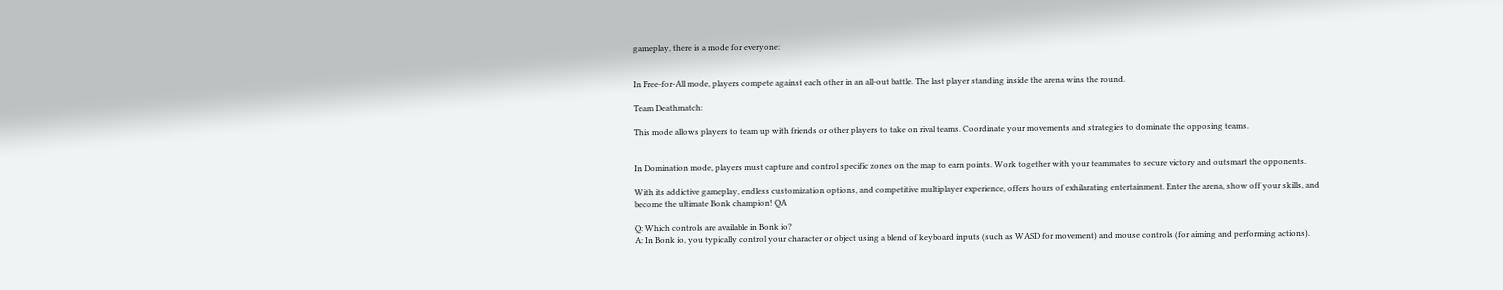gameplay, there is a mode for everyone:


In Free-for-All mode, players compete against each other in an all-out battle. The last player standing inside the arena wins the round.

Team Deathmatch:

This mode allows players to team up with friends or other players to take on rival teams. Coordinate your movements and strategies to dominate the opposing teams.


In Domination mode, players must capture and control specific zones on the map to earn points. Work together with your teammates to secure victory and outsmart the opponents.

With its addictive gameplay, endless customization options, and competitive multiplayer experience, offers hours of exhilarating entertainment. Enter the arena, show off your skills, and become the ultimate Bonk champion! QA

Q: Which controls are available in Bonk io?
A: In Bonk io, you typically control your character or object using a blend of keyboard inputs (such as WASD for movement) and mouse controls (for aiming and performing actions).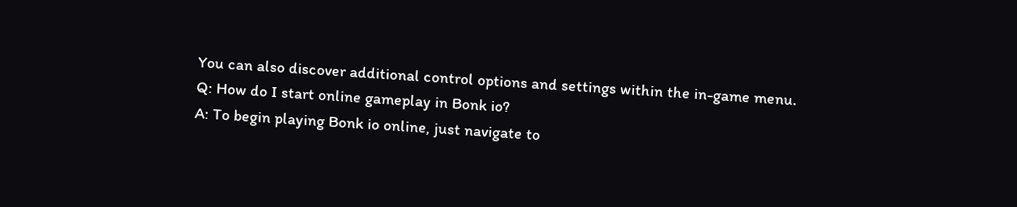You can also discover additional control options and settings within the in-game menu.
Q: How do I start online gameplay in Bonk io?
A: To begin playing Bonk io online, just navigate to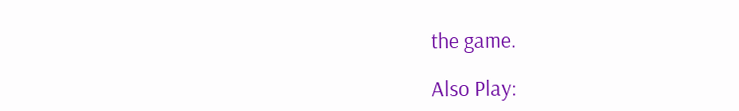the game.

Also Play: